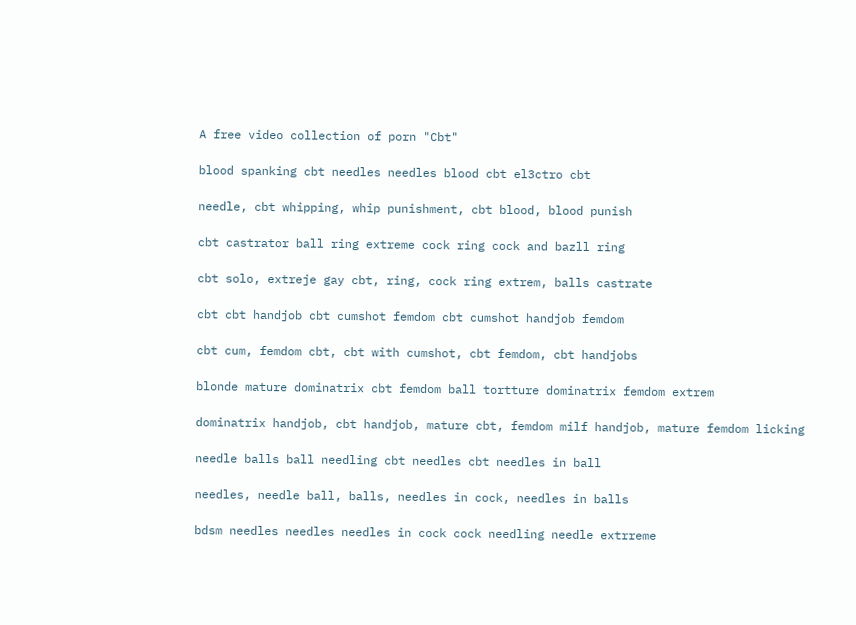A free video collection of porn "Cbt"

blood spanking cbt needles needles blood cbt el3ctro cbt

needle, cbt whipping, whip punishment, cbt blood, blood punish

cbt castrator ball ring extreme cock ring cock and bazll ring

cbt solo, extreje gay cbt, ring, cock ring extrem, balls castrate

cbt cbt handjob cbt cumshot femdom cbt cumshot handjob femdom

cbt cum, femdom cbt, cbt with cumshot, cbt femdom, cbt handjobs

blonde mature dominatrix cbt femdom ball tortture dominatrix femdom extrem

dominatrix handjob, cbt handjob, mature cbt, femdom milf handjob, mature femdom licking

needle balls ball needling cbt needles cbt needles in ball

needles, needle ball, balls, needles in cock, needles in balls

bdsm needles needles needles in cock cock needling needle extrreme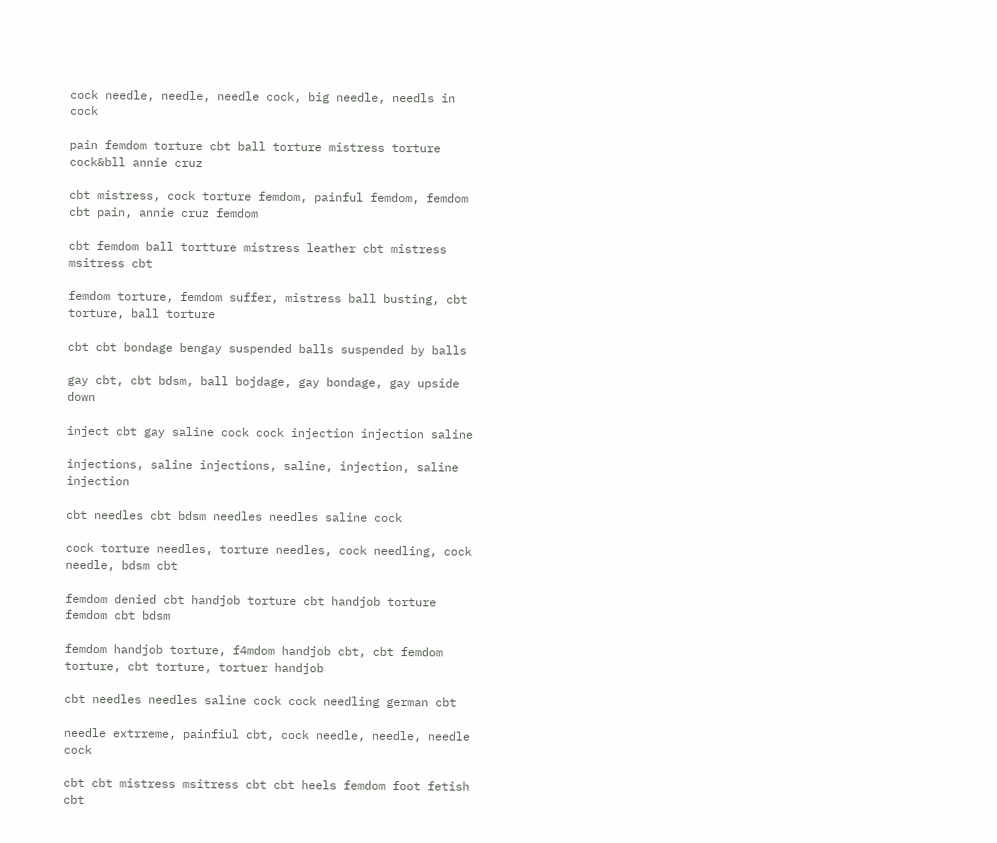cock needle, needle, needle cock, big needle, needls in cock

pain femdom torture cbt ball torture mistress torture cock&bll annie cruz

cbt mistress, cock torture femdom, painful femdom, femdom cbt pain, annie cruz femdom

cbt femdom ball tortture mistress leather cbt mistress msitress cbt

femdom torture, femdom suffer, mistress ball busting, cbt torture, ball torture

cbt cbt bondage bengay suspended balls suspended by balls

gay cbt, cbt bdsm, ball bojdage, gay bondage, gay upside down

inject cbt gay saline cock cock injection injection saline

injections, saline injections, saline, injection, saline injection

cbt needles cbt bdsm needles needles saline cock

cock torture needles, torture needles, cock needling, cock needle, bdsm cbt

femdom denied cbt handjob torture cbt handjob torture femdom cbt bdsm

femdom handjob torture, f4mdom handjob cbt, cbt femdom torture, cbt torture, tortuer handjob

cbt needles needles saline cock cock needling german cbt

needle extrreme, painfiul cbt, cock needle, needle, needle cock

cbt cbt mistress msitress cbt cbt heels femdom foot fetish cbt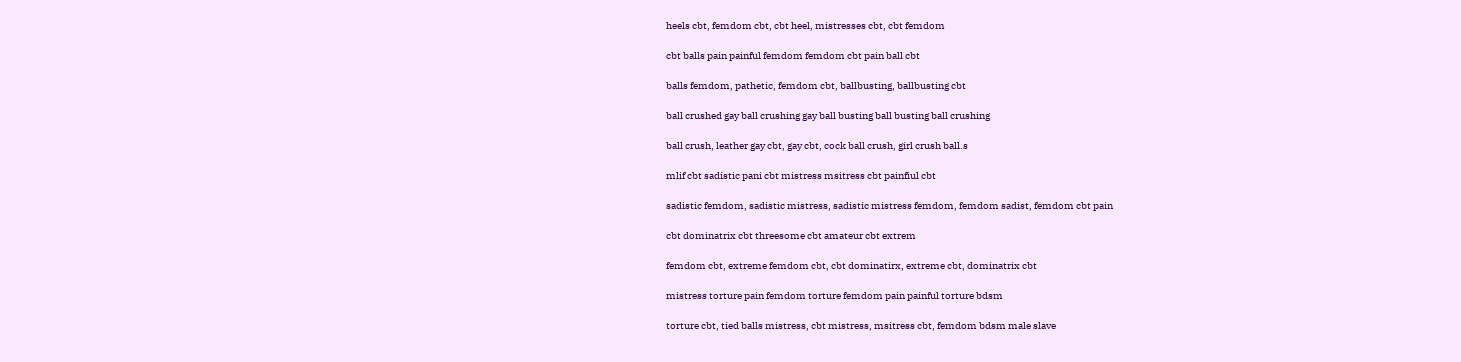heels cbt, femdom cbt, cbt heel, mistresses cbt, cbt femdom

cbt balls pain painful femdom femdom cbt pain ball cbt

balls femdom, pathetic, femdom cbt, ballbusting, ballbusting cbt

ball crushed gay ball crushing gay ball busting ball busting ball crushing

ball crush, leather gay cbt, gay cbt, cock ball crush, girl crush ball.s

mlif cbt sadistic pani cbt mistress msitress cbt painfiul cbt

sadistic femdom, sadistic mistress, sadistic mistress femdom, femdom sadist, femdom cbt pain

cbt dominatrix cbt threesome cbt amateur cbt extrem

femdom cbt, extreme femdom cbt, cbt dominatirx, extreme cbt, dominatrix cbt

mistress torture pain femdom torture femdom pain painful torture bdsm

torture cbt, tied balls mistress, cbt mistress, msitress cbt, femdom bdsm male slave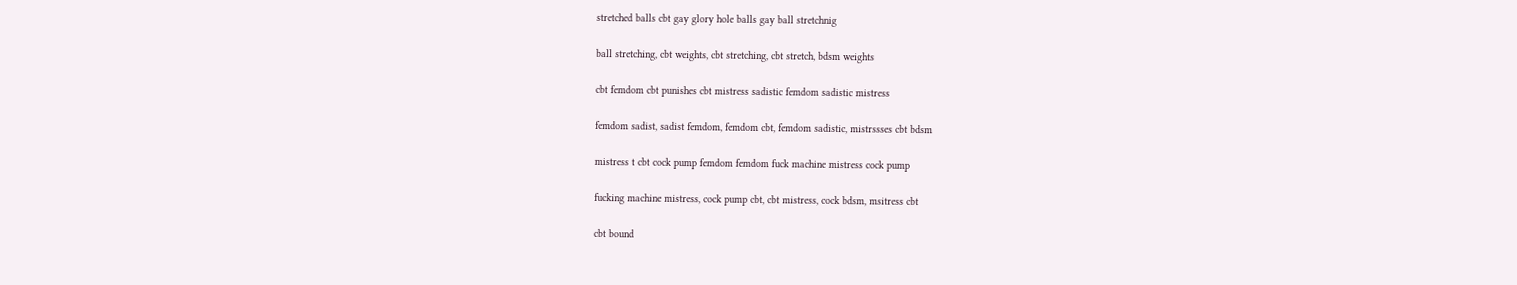stretched balls cbt gay glory hole balls gay ball stretchnig

ball stretching, cbt weights, cbt stretching, cbt stretch, bdsm weights

cbt femdom cbt punishes cbt mistress sadistic femdom sadistic mistress

femdom sadist, sadist femdom, femdom cbt, femdom sadistic, mistrssses cbt bdsm

mistress t cbt cock pump femdom femdom fuck machine mistress cock pump

fucking machine mistress, cock pump cbt, cbt mistress, cock bdsm, msitress cbt

cbt bound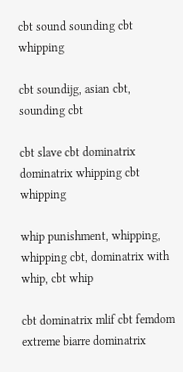cbt sound sounding cbt whipping

cbt soundijg, asian cbt, sounding cbt

cbt slave cbt dominatrix dominatrix whipping cbt whipping

whip punishment, whipping, whipping cbt, dominatrix with whip, cbt whip

cbt dominatrix mlif cbt femdom extreme biarre dominatrix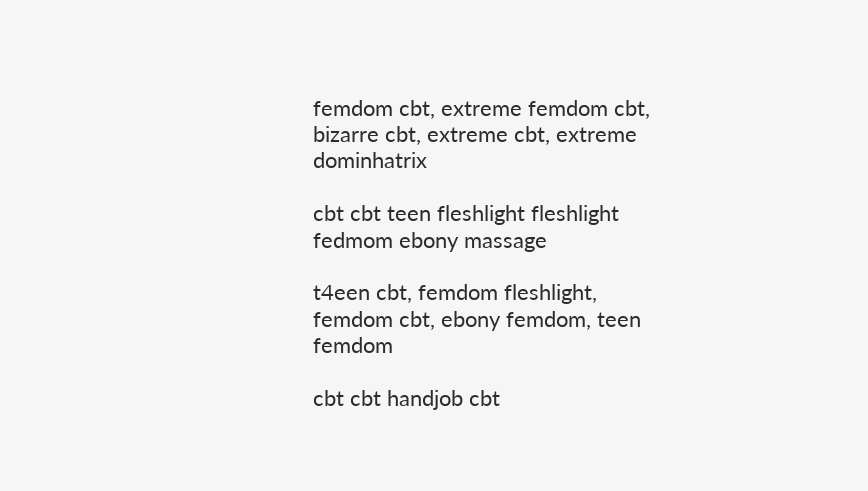femdom cbt, extreme femdom cbt, bizarre cbt, extreme cbt, extreme dominhatrix

cbt cbt teen fleshlight fleshlight fedmom ebony massage

t4een cbt, femdom fleshlight, femdom cbt, ebony femdom, teen femdom

cbt cbt handjob cbt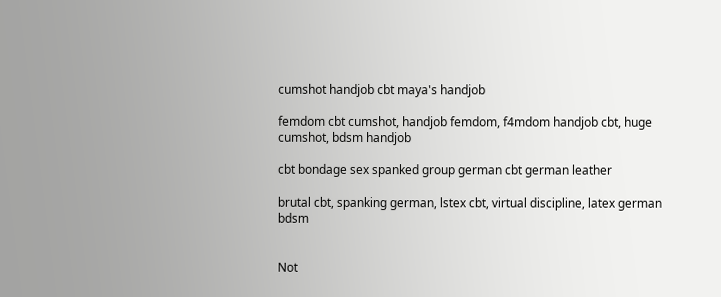cumshot handjob cbt maya's handjob

femdom cbt cumshot, handjob femdom, f4mdom handjob cbt, huge cumshot, bdsm handjob

cbt bondage sex spanked group german cbt german leather

brutal cbt, spanking german, lstex cbt, virtual discipline, latex german bdsm


Not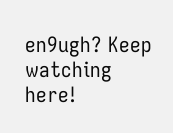en9ugh? Keep watching here!